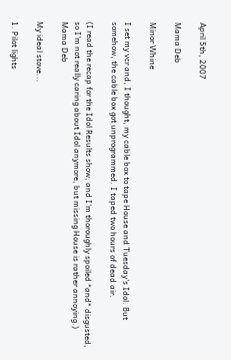April 5th, 2007

Mama Deb

Minor Whine

I set my vcr and, I thought, my cable box to tape House and Tuesday's Idol. But somehow, the cable box got unprogrammed. I taped two hours of dead air.

(I read the recap for the Idol Results show, and I'm thoroughly spoiled *and* disgusted, so I'm not really caring about Idol anymore, but missing House is rather annoying.)
Mama Deb

My ideal stove...

1. Pilot lights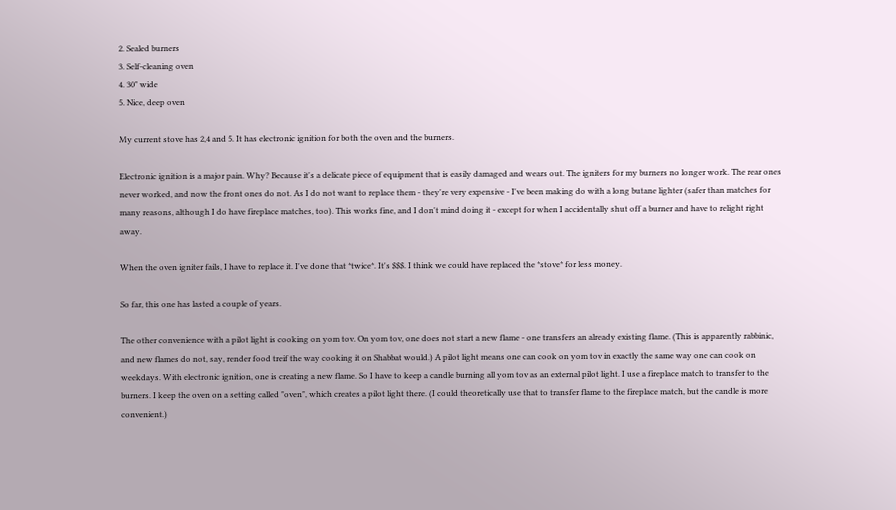2. Sealed burners
3. Self-cleaning oven
4. 30" wide
5. Nice, deep oven

My current stove has 2,4 and 5. It has electronic ignition for both the oven and the burners.

Electronic ignition is a major pain. Why? Because it's a delicate piece of equipment that is easily damaged and wears out. The igniters for my burners no longer work. The rear ones never worked, and now the front ones do not. As I do not want to replace them - they're very expensive - I've been making do with a long butane lighter (safer than matches for many reasons, although I do have fireplace matches, too). This works fine, and I don't mind doing it - except for when I accidentally shut off a burner and have to relight right away.

When the oven igniter fails, I have to replace it. I've done that *twice*. It's $$$. I think we could have replaced the *stove* for less money.

So far, this one has lasted a couple of years.

The other convenience with a pilot light is cooking on yom tov. On yom tov, one does not start a new flame - one transfers an already existing flame. (This is apparently rabbinic, and new flames do not, say, render food treif the way cooking it on Shabbat would.) A pilot light means one can cook on yom tov in exactly the same way one can cook on weekdays. With electronic ignition, one is creating a new flame. So I have to keep a candle burning all yom tov as an external pilot light. I use a fireplace match to transfer to the burners. I keep the oven on a setting called "oven", which creates a pilot light there. (I could theoretically use that to transfer flame to the fireplace match, but the candle is more convenient.)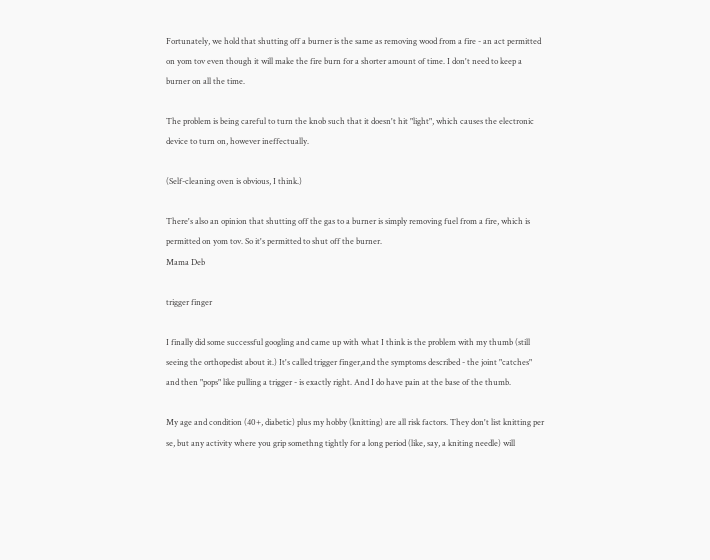Fortunately, we hold that shutting off a burner is the same as removing wood from a fire - an act permitted on yom tov even though it will make the fire burn for a shorter amount of time. I don't need to keep a burner on all the time.

The problem is being careful to turn the knob such that it doesn't hit "light", which causes the electronic device to turn on, however ineffectually.

(Self-cleaning oven is obvious, I think.)

There's also an opinion that shutting off the gas to a burner is simply removing fuel from a fire, which is permitted on yom tov. So it's permitted to shut off the burner.
Mama Deb

trigger finger

I finally did some successful googling and came up with what I think is the problem with my thumb (still seeing the orthopedist about it.) It's called trigger finger,and the symptoms described - the joint "catches" and then "pops" like pulling a trigger - is exactly right. And I do have pain at the base of the thumb.

My age and condition (40+, diabetic) plus my hobby (knitting) are all risk factors. They don't list knitting per se, but any activity where you grip somethng tightly for a long period (like, say, a kniting needle) will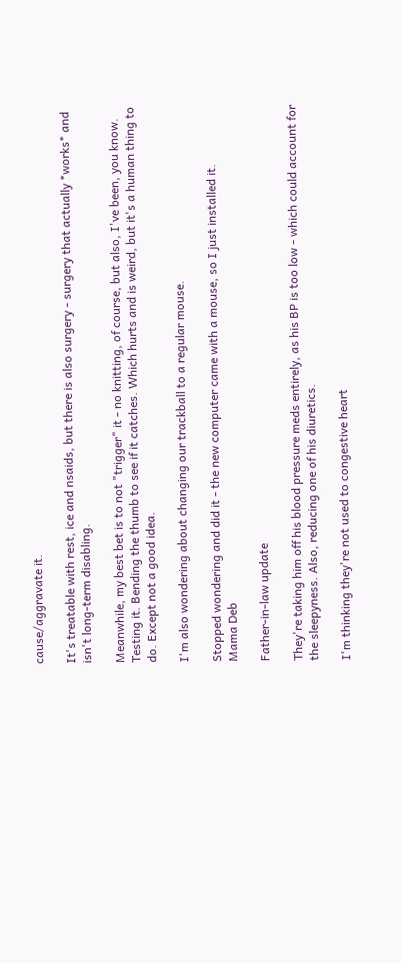cause/aggravate it.

It's treatable with rest, ice and nsaids, but there is also surgery - surgery that actually *works* and isn't long-term disabling.

Meanwhile, my best bet is to not "trigger" it - no knitting, of course, but also, I've been, you know. Testing it. Bending the thumb to see if it catches. Which hurts and is weird, but it's a human thing to do. Except not a good idea.

I'm also wondering about changing our trackball to a regular mouse.

Stopped wondering and did it - the new computer came with a mouse, so I just installed it.
Mama Deb

Father-in-law update

They're taking him off his blood pressure meds entirely, as his BP is too low - which could account for the sleepyness. Also, reducing one of his diuretics.

I'm thinking they're not used to congestive heart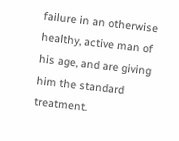failure in an otherwise healthy, active man of his age, and are giving him the standard treatment.